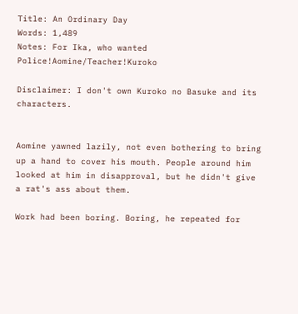Title: An Ordinary Day
Words: 1,489
Notes: For Ika, who wanted Police!Aomine/Teacher!Kuroko

Disclaimer: I don't own Kuroko no Basuke and its characters.


Aomine yawned lazily, not even bothering to bring up a hand to cover his mouth. People around him looked at him in disapproval, but he didn't give a rat's ass about them.

Work had been boring. Boring, he repeated for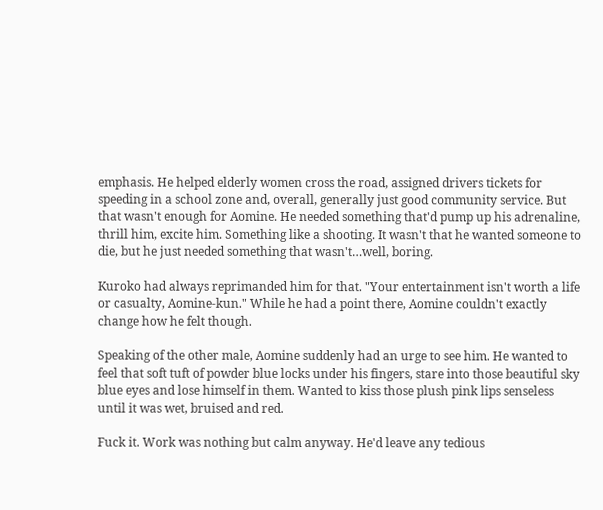emphasis. He helped elderly women cross the road, assigned drivers tickets for speeding in a school zone and, overall, generally just good community service. But that wasn't enough for Aomine. He needed something that'd pump up his adrenaline, thrill him, excite him. Something like a shooting. It wasn't that he wanted someone to die, but he just needed something that wasn't…well, boring.

Kuroko had always reprimanded him for that. "Your entertainment isn't worth a life or casualty, Aomine-kun." While he had a point there, Aomine couldn't exactly change how he felt though.

Speaking of the other male, Aomine suddenly had an urge to see him. He wanted to feel that soft tuft of powder blue locks under his fingers, stare into those beautiful sky blue eyes and lose himself in them. Wanted to kiss those plush pink lips senseless until it was wet, bruised and red.

Fuck it. Work was nothing but calm anyway. He'd leave any tedious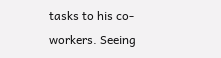tasks to his co-workers. Seeing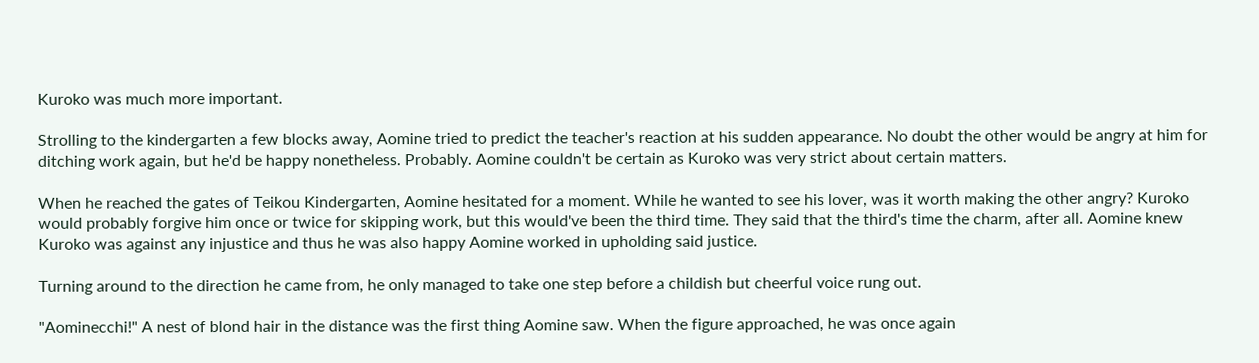Kuroko was much more important.

Strolling to the kindergarten a few blocks away, Aomine tried to predict the teacher's reaction at his sudden appearance. No doubt the other would be angry at him for ditching work again, but he'd be happy nonetheless. Probably. Aomine couldn't be certain as Kuroko was very strict about certain matters.

When he reached the gates of Teikou Kindergarten, Aomine hesitated for a moment. While he wanted to see his lover, was it worth making the other angry? Kuroko would probably forgive him once or twice for skipping work, but this would've been the third time. They said that the third's time the charm, after all. Aomine knew Kuroko was against any injustice and thus he was also happy Aomine worked in upholding said justice.

Turning around to the direction he came from, he only managed to take one step before a childish but cheerful voice rung out.

"Aominecchi!" A nest of blond hair in the distance was the first thing Aomine saw. When the figure approached, he was once again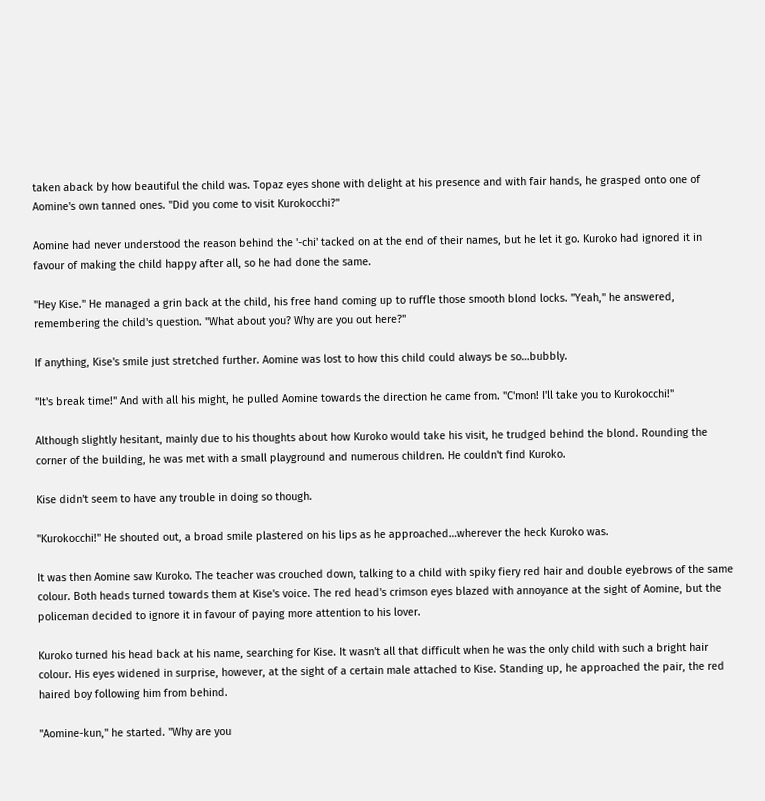taken aback by how beautiful the child was. Topaz eyes shone with delight at his presence and with fair hands, he grasped onto one of Aomine's own tanned ones. "Did you come to visit Kurokocchi?"

Aomine had never understood the reason behind the '-chi' tacked on at the end of their names, but he let it go. Kuroko had ignored it in favour of making the child happy after all, so he had done the same.

"Hey Kise." He managed a grin back at the child, his free hand coming up to ruffle those smooth blond locks. "Yeah," he answered, remembering the child's question. "What about you? Why are you out here?"

If anything, Kise's smile just stretched further. Aomine was lost to how this child could always be so…bubbly.

"It's break time!" And with all his might, he pulled Aomine towards the direction he came from. "C'mon! I'll take you to Kurokocchi!"

Although slightly hesitant, mainly due to his thoughts about how Kuroko would take his visit, he trudged behind the blond. Rounding the corner of the building, he was met with a small playground and numerous children. He couldn't find Kuroko.

Kise didn't seem to have any trouble in doing so though.

"Kurokocchi!" He shouted out, a broad smile plastered on his lips as he approached…wherever the heck Kuroko was.

It was then Aomine saw Kuroko. The teacher was crouched down, talking to a child with spiky fiery red hair and double eyebrows of the same colour. Both heads turned towards them at Kise's voice. The red head's crimson eyes blazed with annoyance at the sight of Aomine, but the policeman decided to ignore it in favour of paying more attention to his lover.

Kuroko turned his head back at his name, searching for Kise. It wasn't all that difficult when he was the only child with such a bright hair colour. His eyes widened in surprise, however, at the sight of a certain male attached to Kise. Standing up, he approached the pair, the red haired boy following him from behind.

"Aomine-kun," he started. "Why are you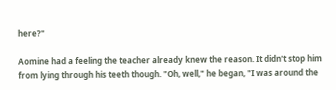here?"

Aomine had a feeling the teacher already knew the reason. It didn't stop him from lying through his teeth though. "Oh, well," he began, "I was around the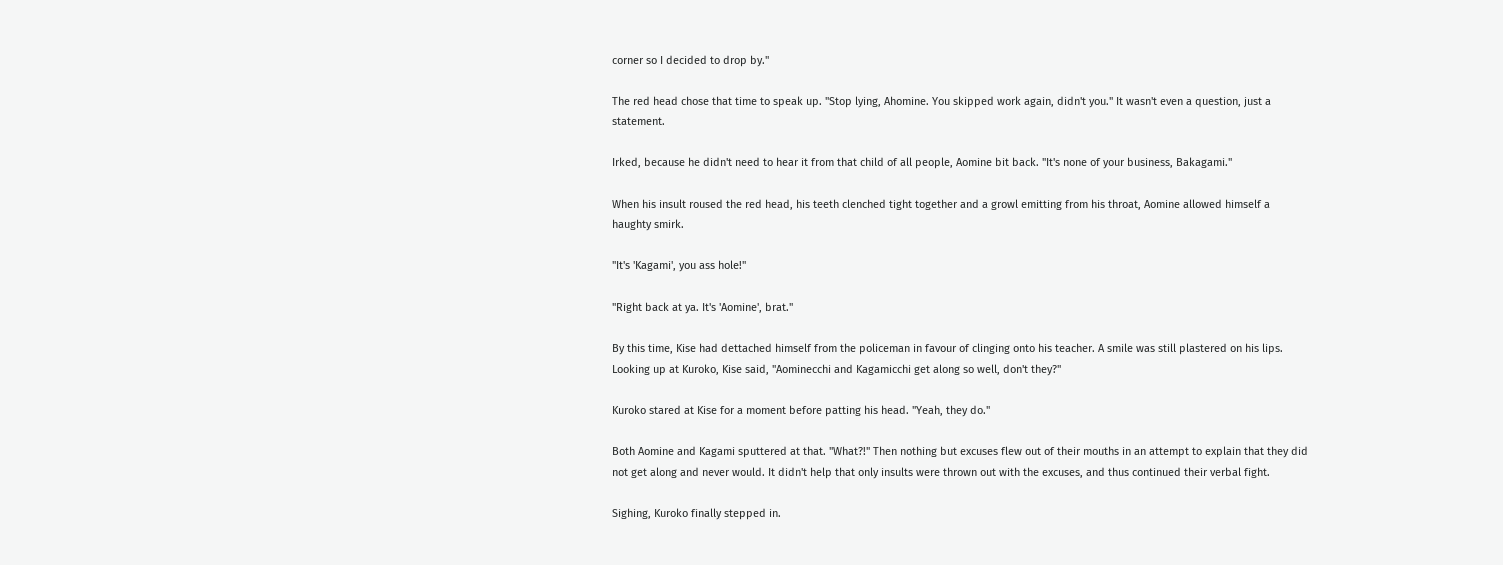corner so I decided to drop by."

The red head chose that time to speak up. "Stop lying, Ahomine. You skipped work again, didn't you." It wasn't even a question, just a statement.

Irked, because he didn't need to hear it from that child of all people, Aomine bit back. "It's none of your business, Bakagami."

When his insult roused the red head, his teeth clenched tight together and a growl emitting from his throat, Aomine allowed himself a haughty smirk.

"It's 'Kagami', you ass hole!"

"Right back at ya. It's 'Aomine', brat."

By this time, Kise had dettached himself from the policeman in favour of clinging onto his teacher. A smile was still plastered on his lips. Looking up at Kuroko, Kise said, "Aominecchi and Kagamicchi get along so well, don't they?"

Kuroko stared at Kise for a moment before patting his head. "Yeah, they do."

Both Aomine and Kagami sputtered at that. "What?!" Then nothing but excuses flew out of their mouths in an attempt to explain that they did not get along and never would. It didn't help that only insults were thrown out with the excuses, and thus continued their verbal fight.

Sighing, Kuroko finally stepped in.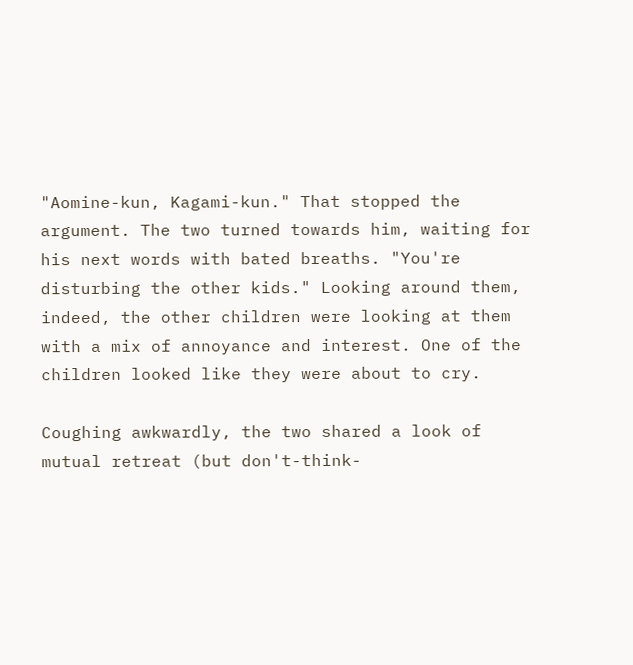"Aomine-kun, Kagami-kun." That stopped the argument. The two turned towards him, waiting for his next words with bated breaths. "You're disturbing the other kids." Looking around them, indeed, the other children were looking at them with a mix of annoyance and interest. One of the children looked like they were about to cry.

Coughing awkwardly, the two shared a look of mutual retreat (but don't-think-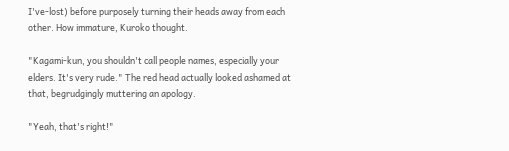I've-lost) before purposely turning their heads away from each other. How immature, Kuroko thought.

"Kagami-kun, you shouldn't call people names, especially your elders. It's very rude." The red head actually looked ashamed at that, begrudgingly muttering an apology.

"Yeah, that's right!"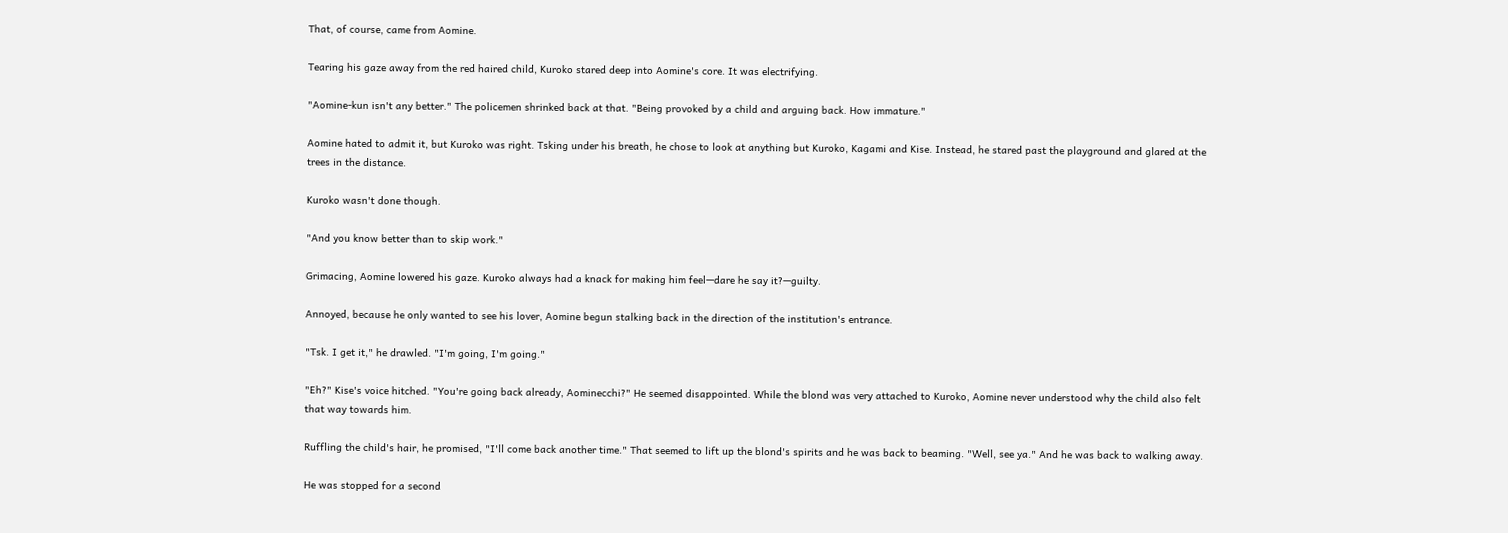That, of course, came from Aomine.

Tearing his gaze away from the red haired child, Kuroko stared deep into Aomine's core. It was electrifying.

"Aomine-kun isn't any better." The policemen shrinked back at that. "Being provoked by a child and arguing back. How immature."

Aomine hated to admit it, but Kuroko was right. Tsking under his breath, he chose to look at anything but Kuroko, Kagami and Kise. Instead, he stared past the playground and glared at the trees in the distance.

Kuroko wasn't done though.

"And you know better than to skip work."

Grimacing, Aomine lowered his gaze. Kuroko always had a knack for making him feel—dare he say it?—guilty.

Annoyed, because he only wanted to see his lover, Aomine begun stalking back in the direction of the institution's entrance.

"Tsk. I get it," he drawled. "I'm going, I'm going."

"Eh?" Kise's voice hitched. "You're going back already, Aominecchi?" He seemed disappointed. While the blond was very attached to Kuroko, Aomine never understood why the child also felt that way towards him.

Ruffling the child's hair, he promised, "I'll come back another time." That seemed to lift up the blond's spirits and he was back to beaming. "Well, see ya." And he was back to walking away.

He was stopped for a second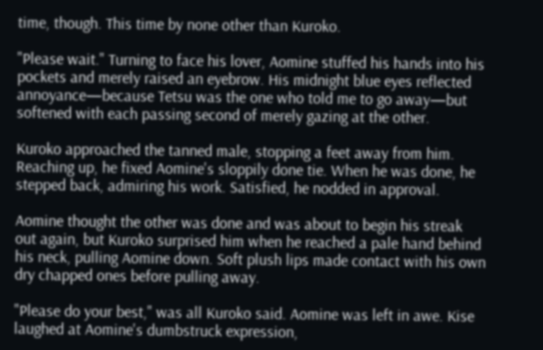time, though. This time by none other than Kuroko.

"Please wait." Turning to face his lover, Aomine stuffed his hands into his pockets and merely raised an eyebrow. His midnight blue eyes reflected annoyance—because Tetsu was the one who told me to go away—but softened with each passing second of merely gazing at the other.

Kuroko approached the tanned male, stopping a feet away from him. Reaching up, he fixed Aomine's sloppily done tie. When he was done, he stepped back, admiring his work. Satisfied, he nodded in approval.

Aomine thought the other was done and was about to begin his streak out again, but Kuroko surprised him when he reached a pale hand behind his neck, pulling Aomine down. Soft plush lips made contact with his own dry chapped ones before pulling away.

"Please do your best," was all Kuroko said. Aomine was left in awe. Kise laughed at Aomine's dumbstruck expression,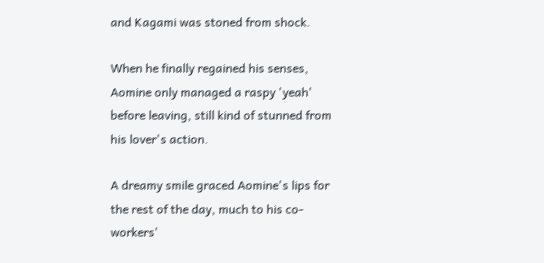and Kagami was stoned from shock.

When he finally regained his senses, Aomine only managed a raspy 'yeah' before leaving, still kind of stunned from his lover's action.

A dreamy smile graced Aomine's lips for the rest of the day, much to his co-workers'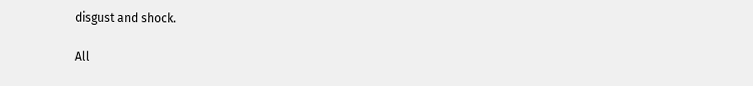disgust and shock.

All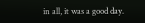in all, it was a good day.